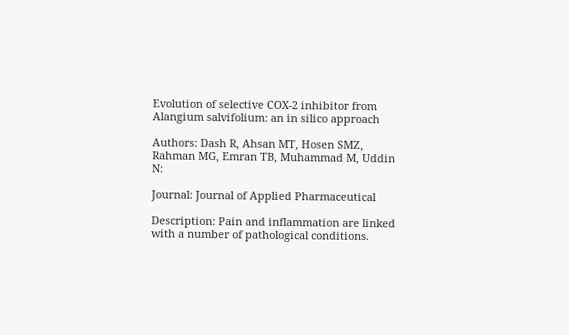Evolution of selective COX-2 inhibitor from Alangium salvifolium: an in silico approach

Authors: Dash R, Ahsan MT, Hosen SMZ, Rahman MG, Emran TB, Muhammad M, Uddin N:

Journal: Journal of Applied Pharmaceutical

Description: Pain and inflammation are linked with a number of pathological conditions.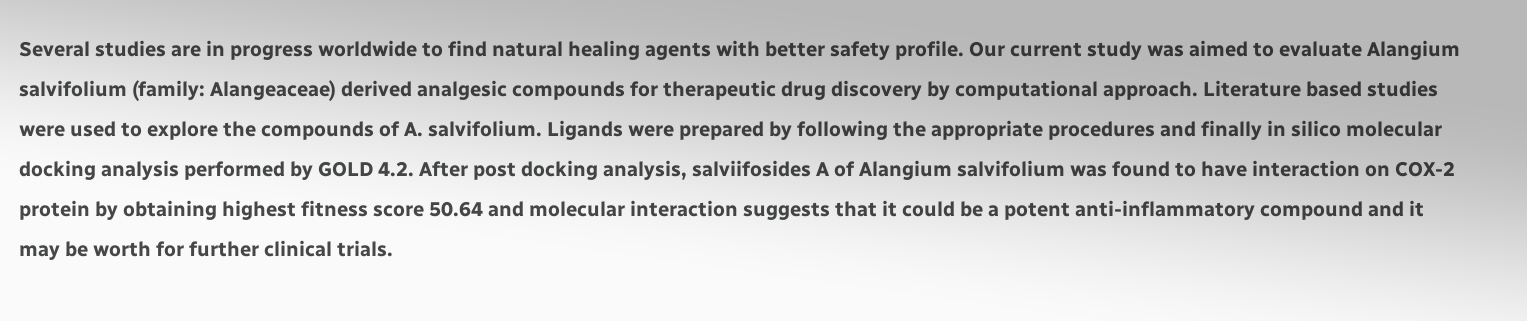Several studies are in progress worldwide to find natural healing agents with better safety profile. Our current study was aimed to evaluate Alangium salvifolium (family: Alangeaceae) derived analgesic compounds for therapeutic drug discovery by computational approach. Literature based studies were used to explore the compounds of A. salvifolium. Ligands were prepared by following the appropriate procedures and finally in silico molecular docking analysis performed by GOLD 4.2. After post docking analysis, salviifosides A of Alangium salvifolium was found to have interaction on COX-2 protein by obtaining highest fitness score 50.64 and molecular interaction suggests that it could be a potent anti-inflammatory compound and it may be worth for further clinical trials.